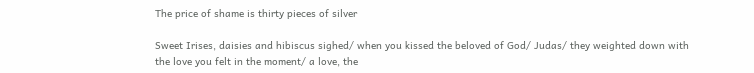The price of shame is thirty pieces of silver

Sweet Irises, daisies and hibiscus sighed/ when you kissed the beloved of God/ Judas/ they weighted down with the love you felt in the moment/ a love, the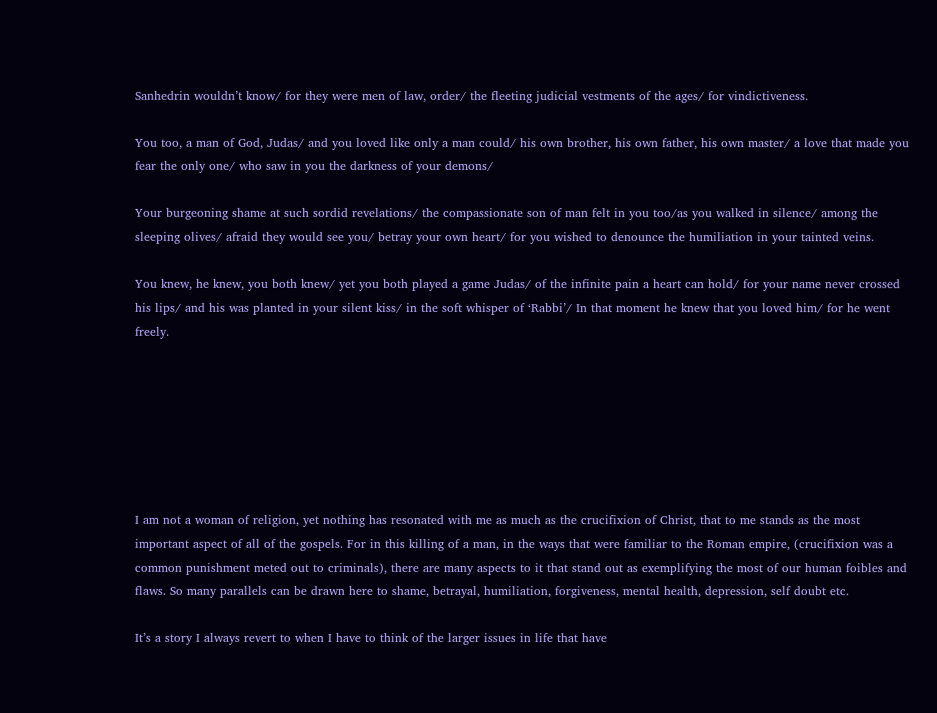Sanhedrin wouldn’t know/ for they were men of law, order/ the fleeting judicial vestments of the ages/ for vindictiveness.

You too, a man of God, Judas/ and you loved like only a man could/ his own brother, his own father, his own master/ a love that made you fear the only one/ who saw in you the darkness of your demons/

Your burgeoning shame at such sordid revelations/ the compassionate son of man felt in you too/as you walked in silence/ among the sleeping olives/ afraid they would see you/ betray your own heart/ for you wished to denounce the humiliation in your tainted veins.

You knew, he knew, you both knew/ yet you both played a game Judas/ of the infinite pain a heart can hold/ for your name never crossed his lips/ and his was planted in your silent kiss/ in the soft whisper of ‘Rabbi’/ In that moment he knew that you loved him/ for he went freely.







I am not a woman of religion, yet nothing has resonated with me as much as the crucifixion of Christ, that to me stands as the most important aspect of all of the gospels. For in this killing of a man, in the ways that were familiar to the Roman empire, (crucifixion was a common punishment meted out to criminals), there are many aspects to it that stand out as exemplifying the most of our human foibles and flaws. So many parallels can be drawn here to shame, betrayal, humiliation, forgiveness, mental health, depression, self doubt etc.

It’s a story I always revert to when I have to think of the larger issues in life that have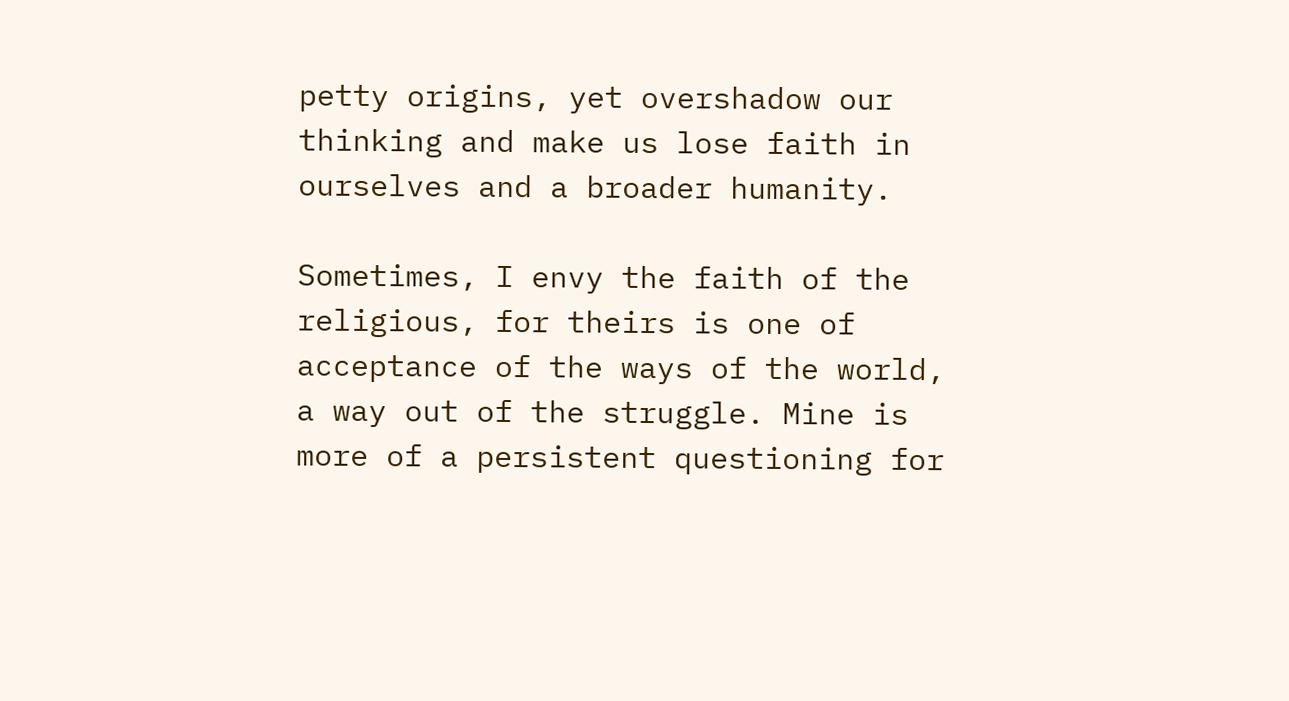petty origins, yet overshadow our thinking and make us lose faith in ourselves and a broader humanity.

Sometimes, I envy the faith of the religious, for theirs is one of acceptance of the ways of the world, a way out of the struggle. Mine is more of a persistent questioning for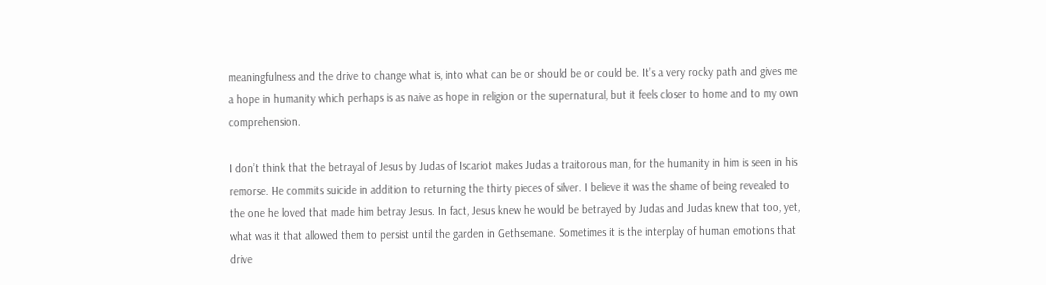meaningfulness and the drive to change what is, into what can be or should be or could be. It’s a very rocky path and gives me a hope in humanity which perhaps is as naive as hope in religion or the supernatural, but it feels closer to home and to my own comprehension.

I don’t think that the betrayal of Jesus by Judas of Iscariot makes Judas a traitorous man, for the humanity in him is seen in his remorse. He commits suicide in addition to returning the thirty pieces of silver. I believe it was the shame of being revealed to the one he loved that made him betray Jesus. In fact, Jesus knew he would be betrayed by Judas and Judas knew that too, yet, what was it that allowed them to persist until the garden in Gethsemane. Sometimes it is the interplay of human emotions that drive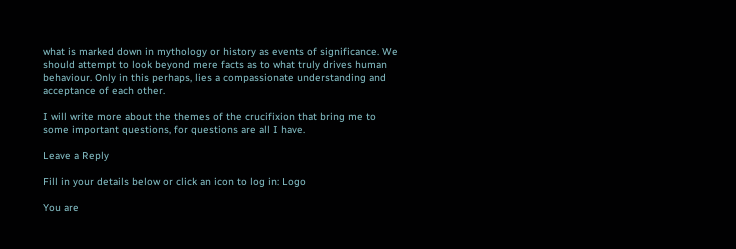what is marked down in mythology or history as events of significance. We should attempt to look beyond mere facts as to what truly drives human behaviour. Only in this perhaps, lies a compassionate understanding and acceptance of each other.

I will write more about the themes of the crucifixion that bring me to some important questions, for questions are all I have.

Leave a Reply

Fill in your details below or click an icon to log in: Logo

You are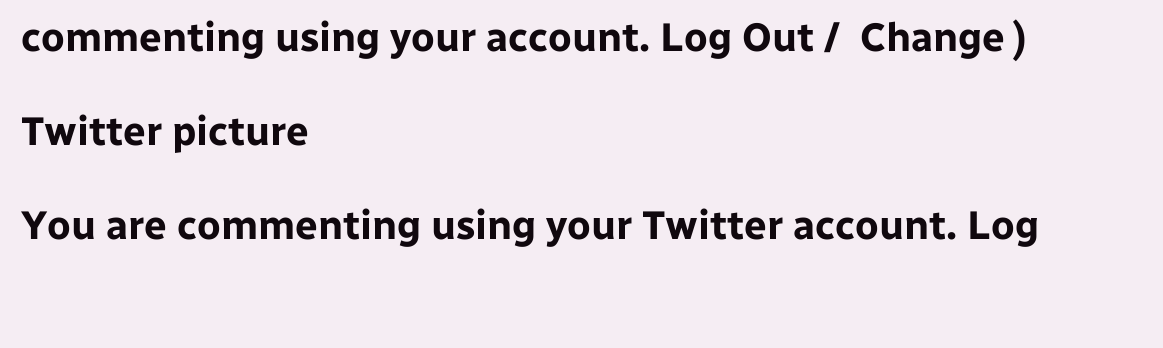commenting using your account. Log Out /  Change )

Twitter picture

You are commenting using your Twitter account. Log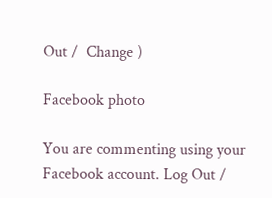Out /  Change )

Facebook photo

You are commenting using your Facebook account. Log Out /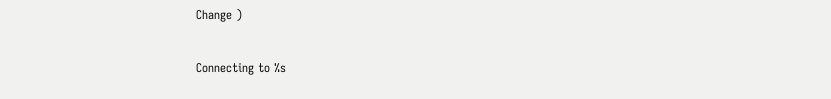Change )

Connecting to %s